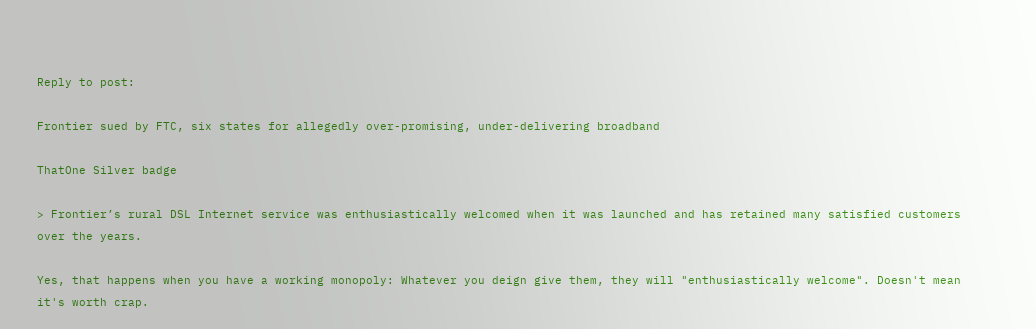Reply to post:

Frontier sued by FTC, six states for allegedly over-promising, under-delivering broadband

ThatOne Silver badge

> Frontier’s rural DSL Internet service was enthusiastically welcomed when it was launched and has retained many satisfied customers over the years.

Yes, that happens when you have a working monopoly: Whatever you deign give them, they will "enthusiastically welcome". Doesn't mean it's worth crap.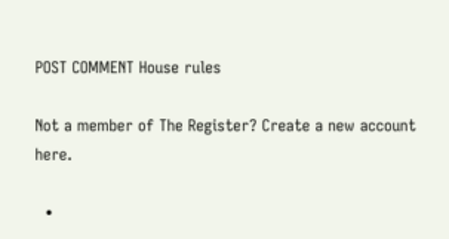POST COMMENT House rules

Not a member of The Register? Create a new account here.

  •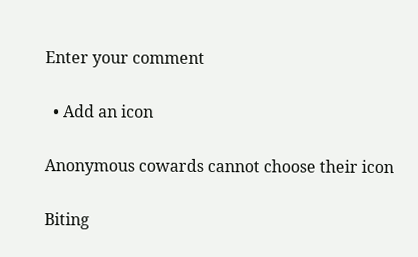Enter your comment

  • Add an icon

Anonymous cowards cannot choose their icon

Biting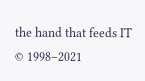the hand that feeds IT © 1998–2021